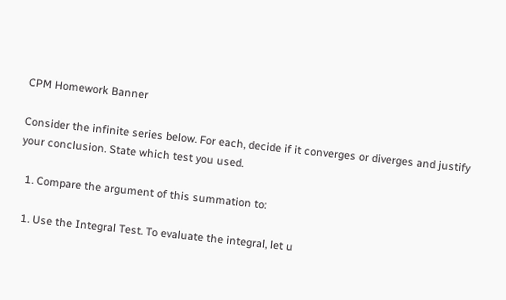CPM Homework Banner

Consider the infinite series below. For each, decide if it converges or diverges and justify your conclusion. State which test you used.

  1. Compare the argument of this summation to:

  1. Use the Integral Test. To evaluate the integral, let u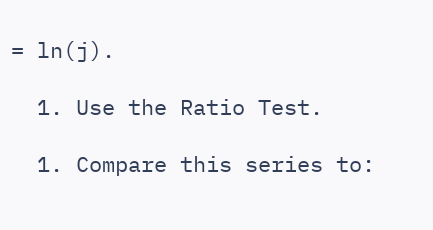= ln(j).

  1. Use the Ratio Test.

  1. Compare this series to: